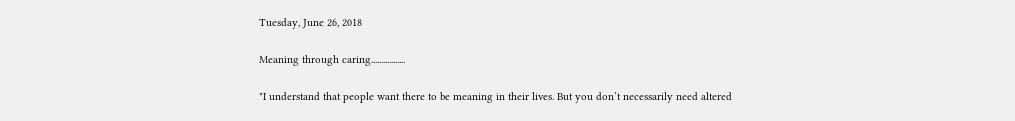Tuesday, June 26, 2018

Meaning through caring.................

"I understand that people want there to be meaning in their lives. But you don’t necessarily need altered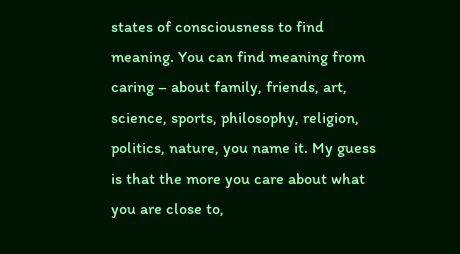states of consciousness to find meaning. You can find meaning from caring – about family, friends, art, science, sports, philosophy, religion, politics, nature, you name it. My guess is that the more you care about what you are close to,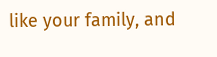like your family, and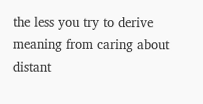the less you try to derive meaning from caring about distant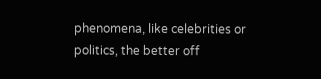phenomena, like celebrities or politics, the better off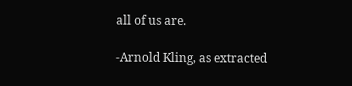all of us are.

-Arnold Kling, as extracted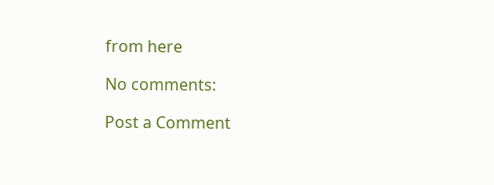from here

No comments:

Post a Comment